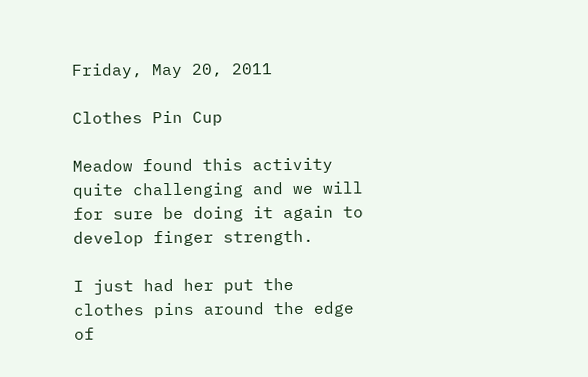Friday, May 20, 2011

Clothes Pin Cup

Meadow found this activity quite challenging and we will for sure be doing it again to develop finger strength.

I just had her put the clothes pins around the edge of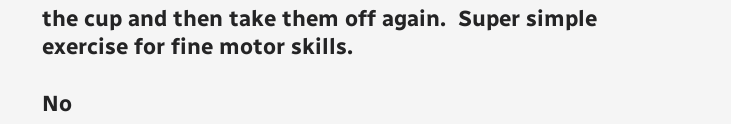the cup and then take them off again.  Super simple exercise for fine motor skills.

No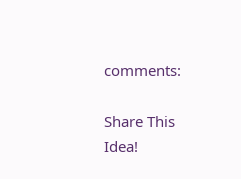comments:

Share This Idea!